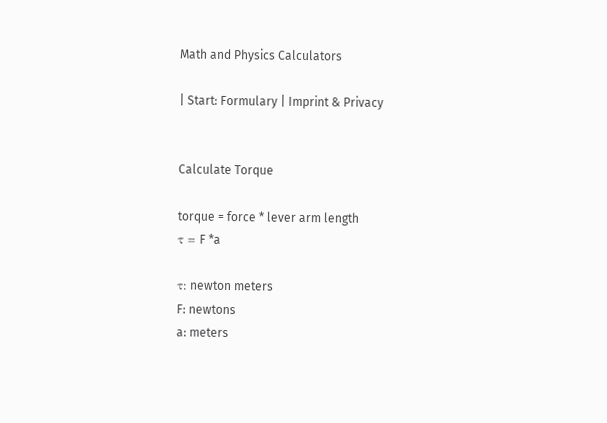Math and Physics Calculators

| Start: Formulary | Imprint & Privacy


Calculate Torque

torque = force * lever arm length
τ = F *a

τ: newton meters
F: newtons
a: meters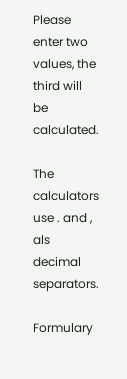Please enter two values, the third will be calculated.

The calculators use . and , als decimal separators.

Formulary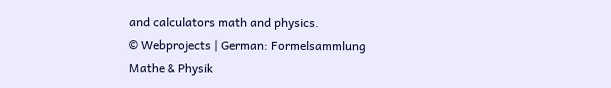and calculators math and physics.
© Webprojects | German: Formelsammlung Mathe & Physik